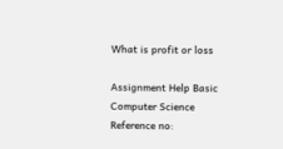What is profit or loss

Assignment Help Basic Computer Science
Reference no: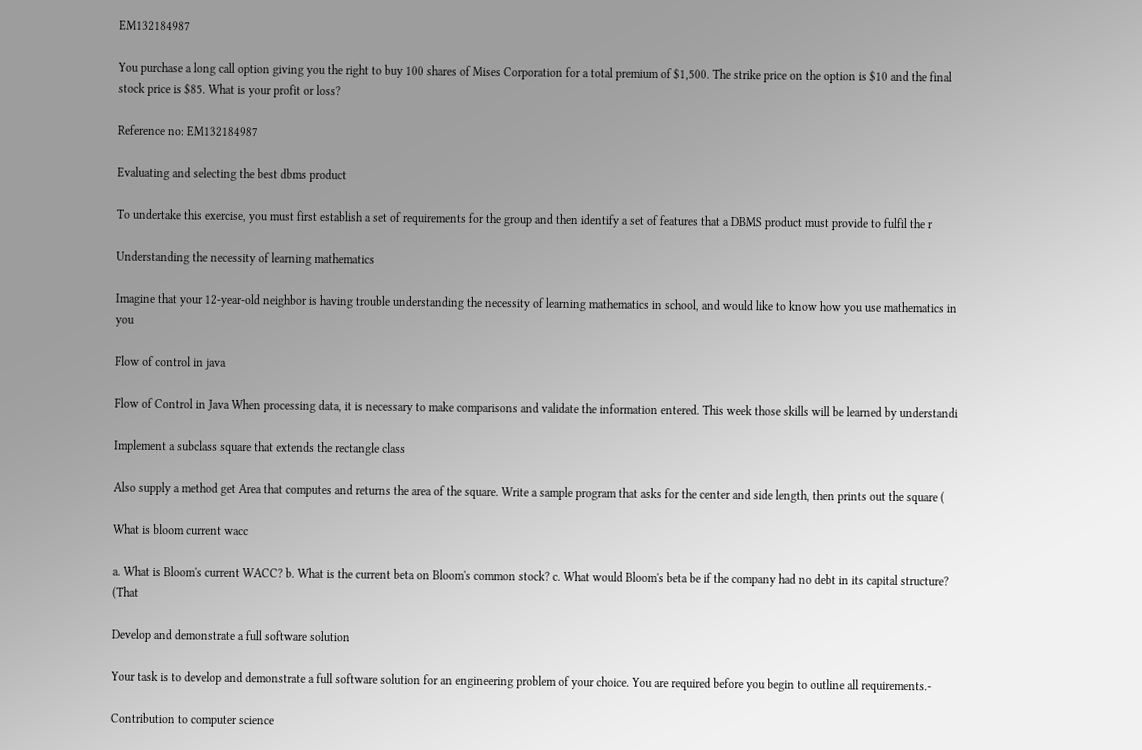EM132184987

You purchase a long call option giving you the right to buy 100 shares of Mises Corporation for a total premium of $1,500. The strike price on the option is $10 and the final stock price is $85. What is your profit or loss?

Reference no: EM132184987

Evaluating and selecting the best dbms product

To undertake this exercise, you must first establish a set of requirements for the group and then identify a set of features that a DBMS product must provide to fulfil the r

Understanding the necessity of learning mathematics

Imagine that your 12-year-old neighbor is having trouble understanding the necessity of learning mathematics in school, and would like to know how you use mathematics in you

Flow of control in java

Flow of Control in Java When processing data, it is necessary to make comparisons and validate the information entered. This week those skills will be learned by understandi

Implement a subclass square that extends the rectangle class

Also supply a method get Area that computes and returns the area of the square. Write a sample program that asks for the center and side length, then prints out the square (

What is bloom current wacc

a. What is Bloom's current WACC? b. What is the current beta on Bloom's common stock? c. What would Bloom's beta be if the company had no debt in its capital structure? (That

Develop and demonstrate a full software solution

Your task is to develop and demonstrate a full software solution for an engineering problem of your choice. You are required before you begin to outline all requirements.-

Contribution to computer science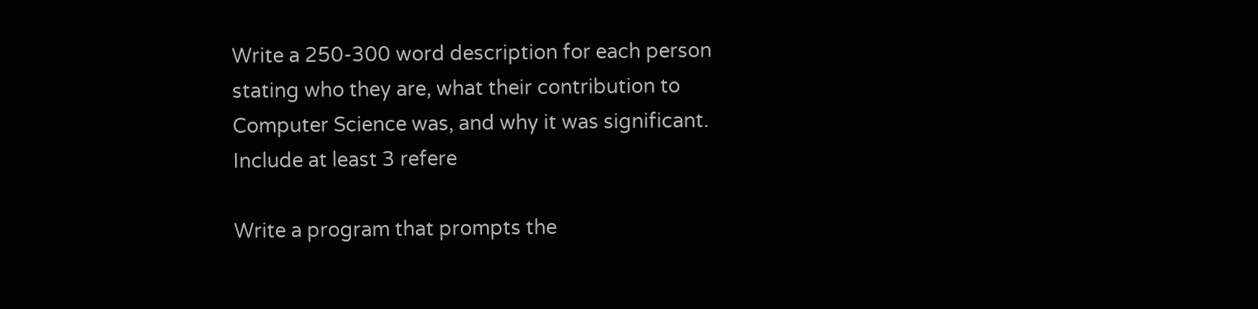Write a 250-300 word description for each person stating who they are, what their contribution to Computer Science was, and why it was significant. Include at least 3 refere

Write a program that prompts the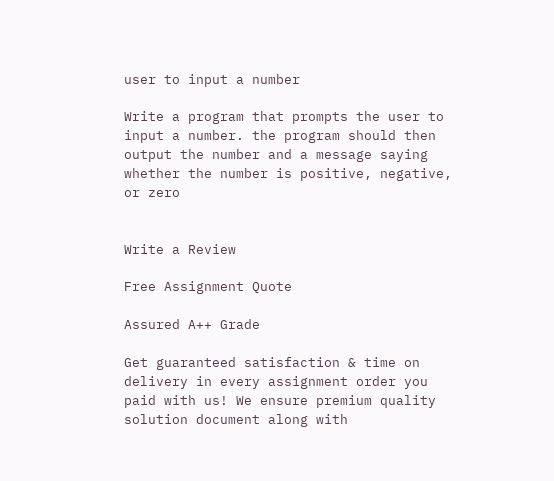user to input a number

Write a program that prompts the user to input a number. the program should then output the number and a message saying whether the number is positive, negative, or zero


Write a Review

Free Assignment Quote

Assured A++ Grade

Get guaranteed satisfaction & time on delivery in every assignment order you paid with us! We ensure premium quality solution document along with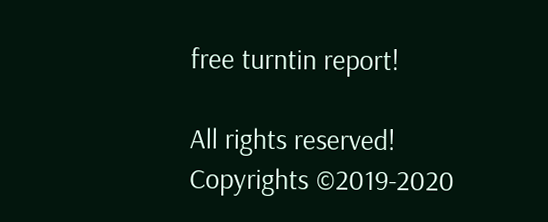free turntin report!

All rights reserved! Copyrights ©2019-2020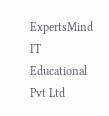ExpertsMind IT Educational Pvt Ltd